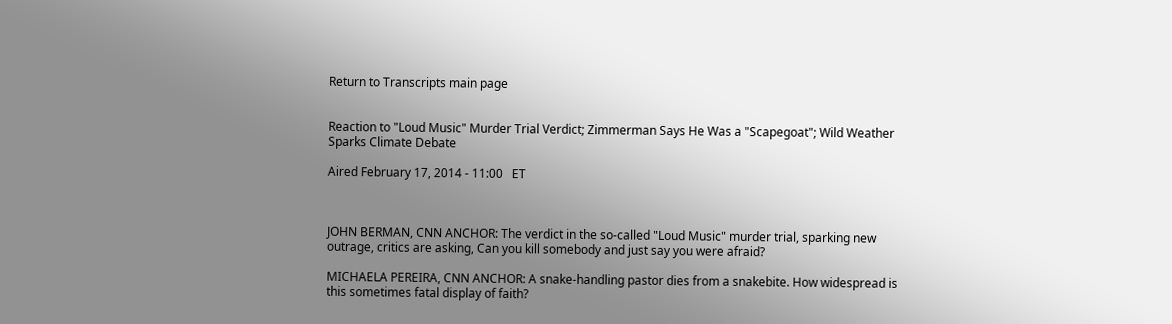Return to Transcripts main page


Reaction to "Loud Music" Murder Trial Verdict; Zimmerman Says He Was a "Scapegoat"; Wild Weather Sparks Climate Debate

Aired February 17, 2014 - 11:00   ET



JOHN BERMAN, CNN ANCHOR: The verdict in the so-called "Loud Music" murder trial, sparking new outrage, critics are asking, Can you kill somebody and just say you were afraid?

MICHAELA PEREIRA, CNN ANCHOR: A snake-handling pastor dies from a snakebite. How widespread is this sometimes fatal display of faith?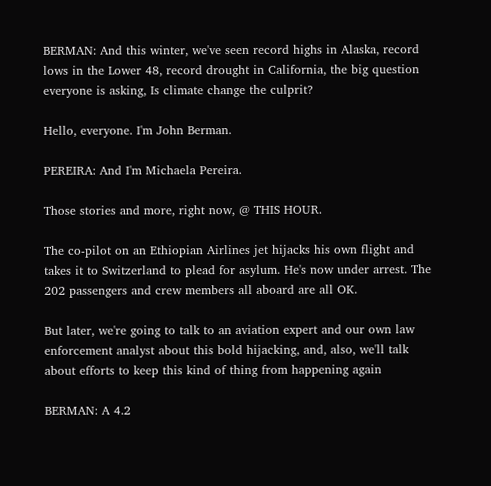BERMAN: And this winter, we've seen record highs in Alaska, record lows in the Lower 48, record drought in California, the big question everyone is asking, Is climate change the culprit?

Hello, everyone. I'm John Berman.

PEREIRA: And I'm Michaela Pereira.

Those stories and more, right now, @ THIS HOUR.

The co-pilot on an Ethiopian Airlines jet hijacks his own flight and takes it to Switzerland to plead for asylum. He's now under arrest. The 202 passengers and crew members all aboard are all OK.

But later, we're going to talk to an aviation expert and our own law enforcement analyst about this bold hijacking, and, also, we'll talk about efforts to keep this kind of thing from happening again

BERMAN: A 4.2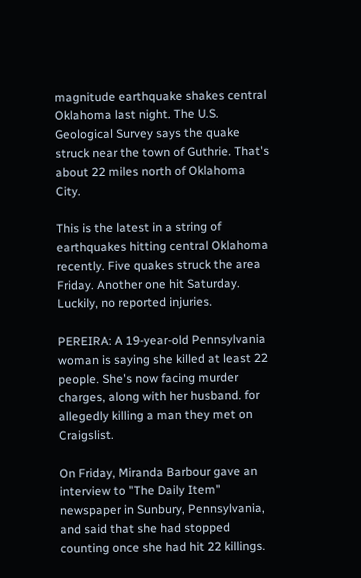magnitude earthquake shakes central Oklahoma last night. The U.S. Geological Survey says the quake struck near the town of Guthrie. That's about 22 miles north of Oklahoma City.

This is the latest in a string of earthquakes hitting central Oklahoma recently. Five quakes struck the area Friday. Another one hit Saturday. Luckily, no reported injuries.

PEREIRA: A 19-year-old Pennsylvania woman is saying she killed at least 22 people. She's now facing murder charges, along with her husband. for allegedly killing a man they met on Craigslist.

On Friday, Miranda Barbour gave an interview to "The Daily Item" newspaper in Sunbury, Pennsylvania, and said that she had stopped counting once she had hit 22 killings.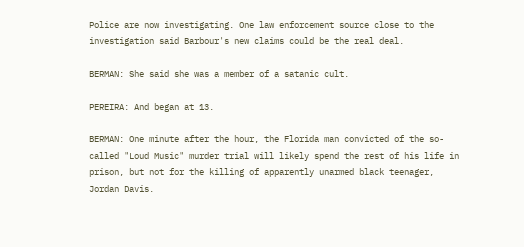Police are now investigating. One law enforcement source close to the investigation said Barbour's new claims could be the real deal.

BERMAN: She said she was a member of a satanic cult.

PEREIRA: And began at 13.

BERMAN: One minute after the hour, the Florida man convicted of the so-called "Loud Music" murder trial will likely spend the rest of his life in prison, but not for the killing of apparently unarmed black teenager, Jordan Davis.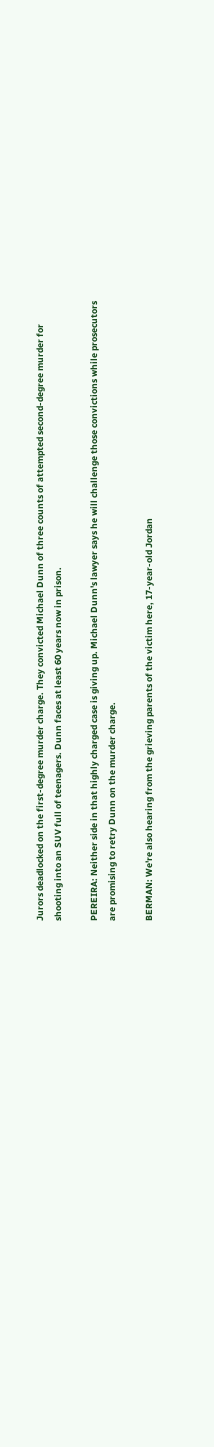Jurors deadlocked on the first-degree murder charge. They convicted Michael Dunn of three counts of attempted second-degree murder for shooting into an SUV full of teenagers. Dunn faces at least 60 years now in prison.

PEREIRA: Neither side in that highly charged case is giving up. Michael Dunn's lawyer says he will challenge those convictions while prosecutors are promising to retry Dunn on the murder charge.

BERMAN: We're also hearing from the grieving parents of the victim here, 17-year-old Jordan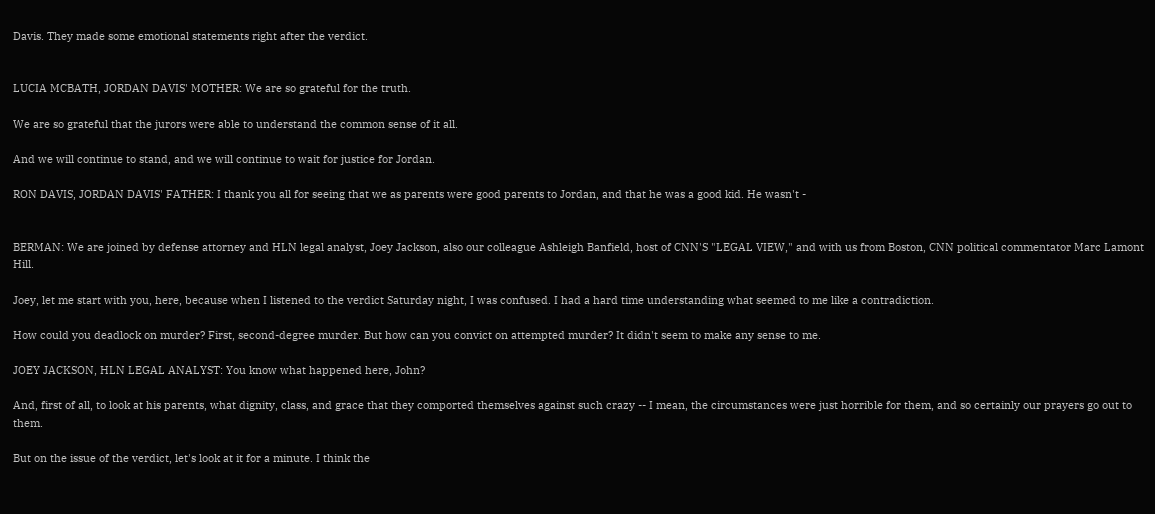Davis. They made some emotional statements right after the verdict.


LUCIA MCBATH, JORDAN DAVIS' MOTHER: We are so grateful for the truth.

We are so grateful that the jurors were able to understand the common sense of it all.

And we will continue to stand, and we will continue to wait for justice for Jordan.

RON DAVIS, JORDAN DAVIS' FATHER: I thank you all for seeing that we as parents were good parents to Jordan, and that he was a good kid. He wasn't -


BERMAN: We are joined by defense attorney and HLN legal analyst, Joey Jackson, also our colleague Ashleigh Banfield, host of CNN'S "LEGAL VIEW," and with us from Boston, CNN political commentator Marc Lamont Hill.

Joey, let me start with you, here, because when I listened to the verdict Saturday night, I was confused. I had a hard time understanding what seemed to me like a contradiction.

How could you deadlock on murder? First, second-degree murder. But how can you convict on attempted murder? It didn't seem to make any sense to me.

JOEY JACKSON, HLN LEGAL ANALYST: You know what happened here, John?

And, first of all, to look at his parents, what dignity, class, and grace that they comported themselves against such crazy -- I mean, the circumstances were just horrible for them, and so certainly our prayers go out to them.

But on the issue of the verdict, let's look at it for a minute. I think the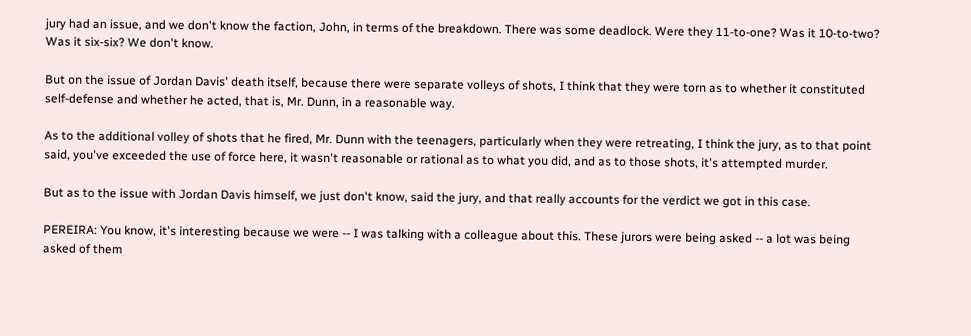jury had an issue, and we don't know the faction, John, in terms of the breakdown. There was some deadlock. Were they 11-to-one? Was it 10-to-two? Was it six-six? We don't know.

But on the issue of Jordan Davis' death itself, because there were separate volleys of shots, I think that they were torn as to whether it constituted self-defense and whether he acted, that is, Mr. Dunn, in a reasonable way.

As to the additional volley of shots that he fired, Mr. Dunn with the teenagers, particularly when they were retreating, I think the jury, as to that point said, you've exceeded the use of force here, it wasn't reasonable or rational as to what you did, and as to those shots, it's attempted murder.

But as to the issue with Jordan Davis himself, we just don't know, said the jury, and that really accounts for the verdict we got in this case.

PEREIRA: You know, it's interesting because we were -- I was talking with a colleague about this. These jurors were being asked -- a lot was being asked of them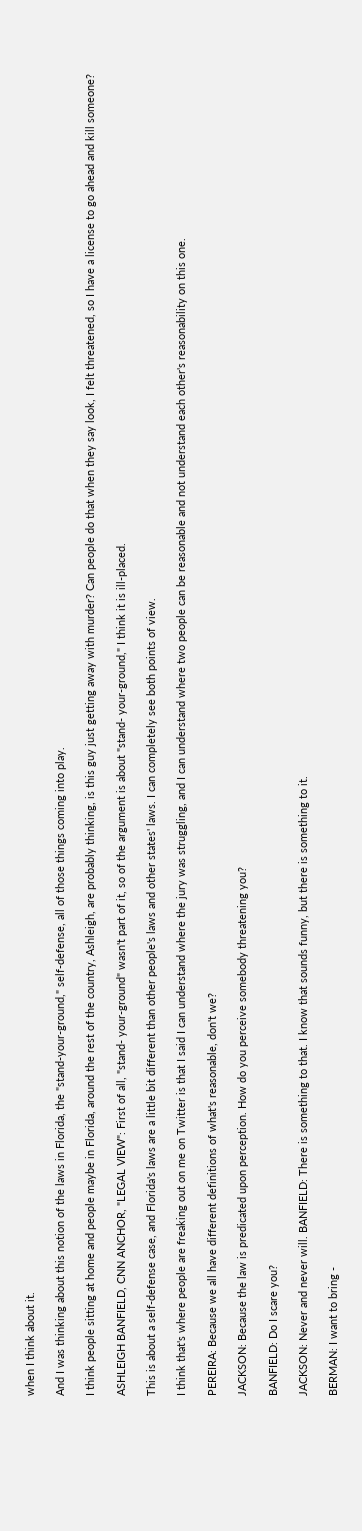when I think about it.

And I was thinking about this notion of the laws in Florida, the "stand-your-ground," self-defense, all of those things coming into play.

I think people sitting at home and people maybe in Florida, around the rest of the country, Ashleigh, are probably thinking, is this guy just getting away with murder? Can people do that when they say look, I felt threatened, so I have a license to go ahead and kill someone?

ASHLEIGH BANFIELD, CNN ANCHOR, "LEGAL VIEW": First of all, "stand- your-ground" wasn't part of it, so of the argument is about "stand- your-ground," I think it is ill-placed.

This is about a self-defense case, and Florida's laws are a little bit different than other people's laws and other states' laws. I can completely see both points of view.

I think that's where people are freaking out on me on Twitter is that I said I can understand where the jury was struggling, and I can understand where two people can be reasonable and not understand each other's reasonability on this one.

PEREIRA: Because we all have different definitions of what's reasonable, don't we?

JACKSON: Because the law is predicated upon perception. How do you perceive somebody threatening you?

BANFIELD: Do I scare you?

JACKSON: Never and never will. BANFIELD: There is something to that. I know that sounds funny, but there is something to it.

BERMAN: I want to bring -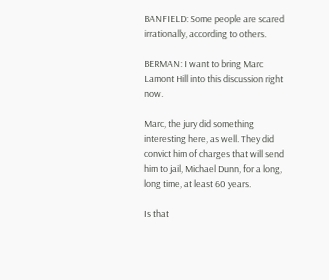BANFIELD: Some people are scared irrationally, according to others.

BERMAN: I want to bring Marc Lamont Hill into this discussion right now.

Marc, the jury did something interesting here, as well. They did convict him of charges that will send him to jail, Michael Dunn, for a long, long time, at least 60 years.

Is that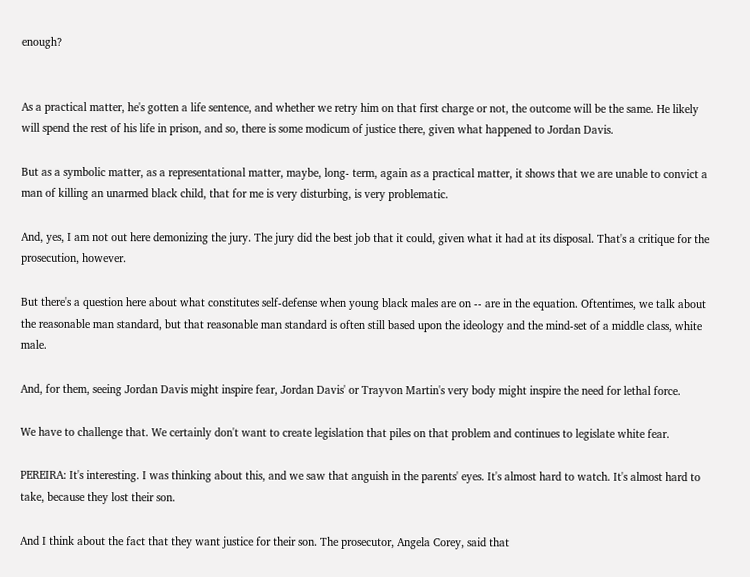enough?


As a practical matter, he's gotten a life sentence, and whether we retry him on that first charge or not, the outcome will be the same. He likely will spend the rest of his life in prison, and so, there is some modicum of justice there, given what happened to Jordan Davis.

But as a symbolic matter, as a representational matter, maybe, long- term, again as a practical matter, it shows that we are unable to convict a man of killing an unarmed black child, that for me is very disturbing, is very problematic.

And, yes, I am not out here demonizing the jury. The jury did the best job that it could, given what it had at its disposal. That's a critique for the prosecution, however.

But there's a question here about what constitutes self-defense when young black males are on -- are in the equation. Oftentimes, we talk about the reasonable man standard, but that reasonable man standard is often still based upon the ideology and the mind-set of a middle class, white male.

And, for them, seeing Jordan Davis might inspire fear, Jordan Davis' or Trayvon Martin's very body might inspire the need for lethal force.

We have to challenge that. We certainly don't want to create legislation that piles on that problem and continues to legislate white fear.

PEREIRA: It's interesting. I was thinking about this, and we saw that anguish in the parents' eyes. It's almost hard to watch. It's almost hard to take, because they lost their son.

And I think about the fact that they want justice for their son. The prosecutor, Angela Corey, said that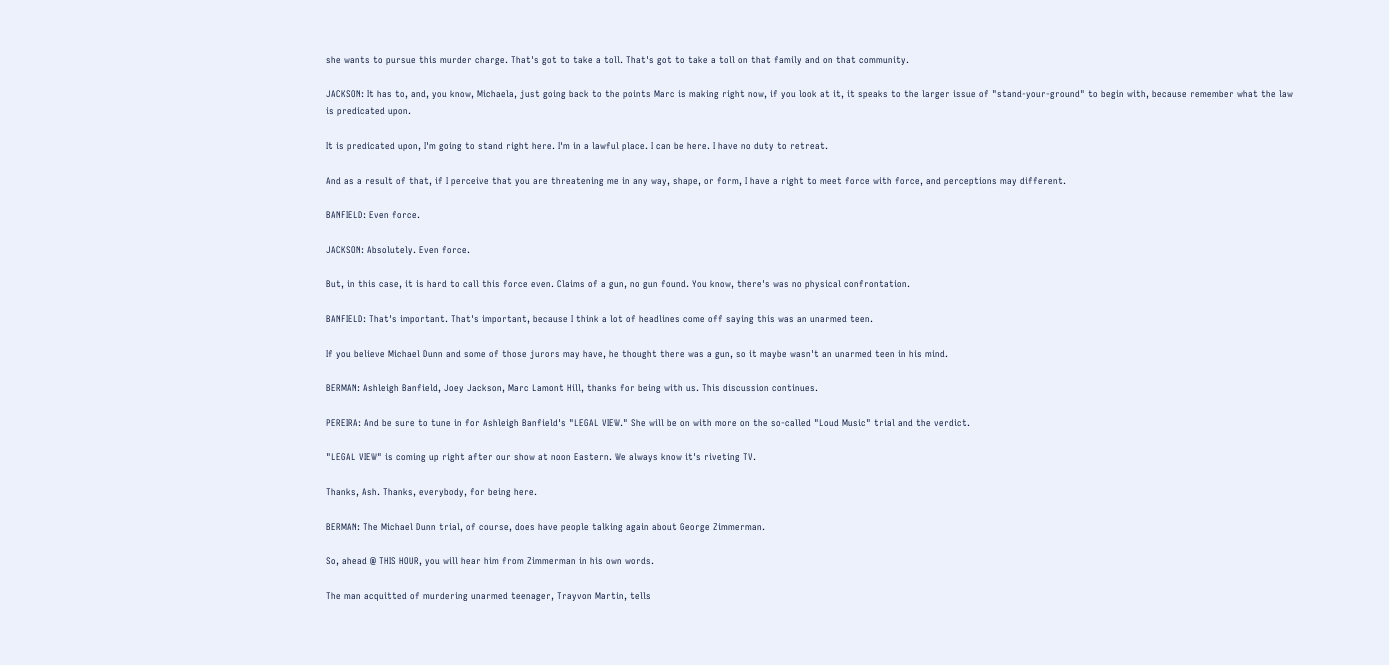she wants to pursue this murder charge. That's got to take a toll. That's got to take a toll on that family and on that community.

JACKSON: It has to, and, you know, Michaela, just going back to the points Marc is making right now, if you look at it, it speaks to the larger issue of "stand-your-ground" to begin with, because remember what the law is predicated upon.

It is predicated upon, I'm going to stand right here. I'm in a lawful place. I can be here. I have no duty to retreat.

And as a result of that, if I perceive that you are threatening me in any way, shape, or form, I have a right to meet force with force, and perceptions may different.

BANFIELD: Even force.

JACKSON: Absolutely. Even force.

But, in this case, it is hard to call this force even. Claims of a gun, no gun found. You know, there's was no physical confrontation.

BANFIELD: That's important. That's important, because I think a lot of headlines come off saying this was an unarmed teen.

If you believe Michael Dunn and some of those jurors may have, he thought there was a gun, so it maybe wasn't an unarmed teen in his mind.

BERMAN: Ashleigh Banfield, Joey Jackson, Marc Lamont Hill, thanks for being with us. This discussion continues.

PEREIRA: And be sure to tune in for Ashleigh Banfield's "LEGAL VIEW." She will be on with more on the so-called "Loud Music" trial and the verdict.

"LEGAL VIEW" is coming up right after our show at noon Eastern. We always know it's riveting TV.

Thanks, Ash. Thanks, everybody, for being here.

BERMAN: The Michael Dunn trial, of course, does have people talking again about George Zimmerman.

So, ahead @ THIS HOUR, you will hear him from Zimmerman in his own words.

The man acquitted of murdering unarmed teenager, Trayvon Martin, tells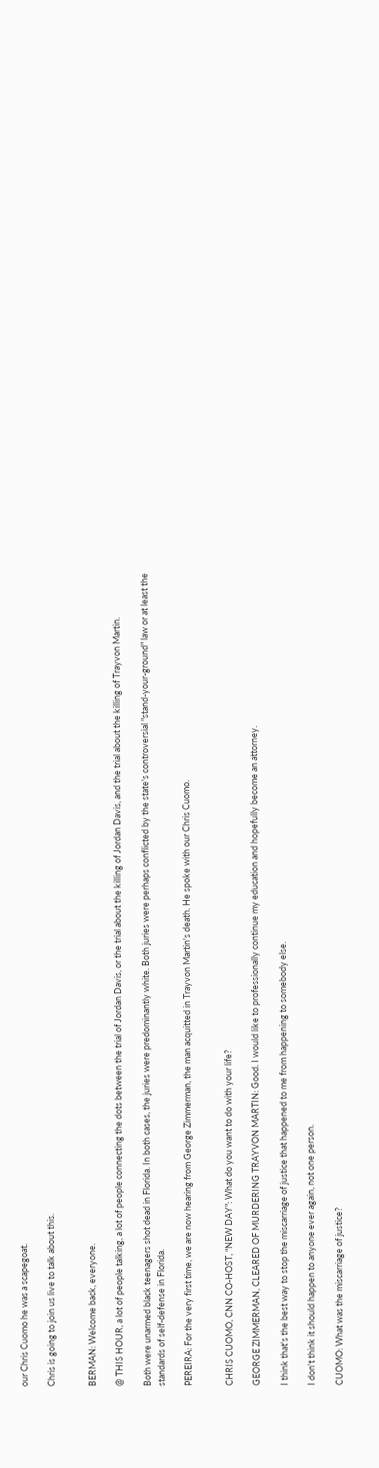our Chris Cuomo he was a scapegoat.

Chris is going to join us live to talk about this.


BERMAN: Welcome back, everyone.

@ THIS HOUR, a lot of people talking, a lot of people connecting the dots between the trial of Jordan Davis, or the trial about the killing of Jordan Davis, and the trial about the killing of Trayvon Martin.

Both were unarmed black teenagers shot dead in Florida. In both cases, the juries were predominantly white. Both juries were perhaps conflicted by the state's controversial "stand-your-ground" law or at least the standards of self-defense in Florida.

PEREIRA: For the very first time, we are now hearing from George Zimmerman, the man acquitted in Trayvon Martin's death. He spoke with our Chris Cuomo.


CHRIS CUOMO, CNN CO-HOST, "NEW DAY": What do you want to do with your life?

GEORGE ZIMMERMAN, CLEARED OF MURDERING TRAYVON MARTIN: Good. I would like to professionally continue my education and hopefully become an attorney.

I think that's the best way to stop the miscarriage of justice that happened to me from happening to somebody else.

I don't think it should happen to anyone ever again, not one person.

CUOMO: What was the miscarriage of justice?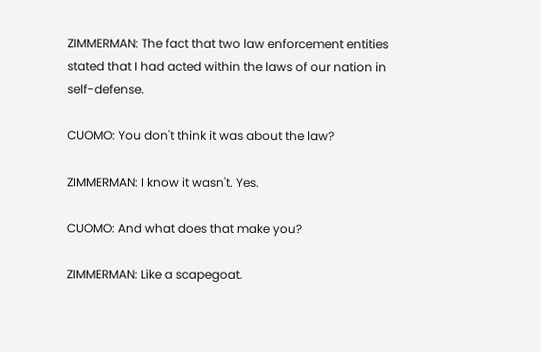ZIMMERMAN: The fact that two law enforcement entities stated that I had acted within the laws of our nation in self-defense.

CUOMO: You don't think it was about the law?

ZIMMERMAN: I know it wasn't. Yes.

CUOMO: And what does that make you?

ZIMMERMAN: Like a scapegoat.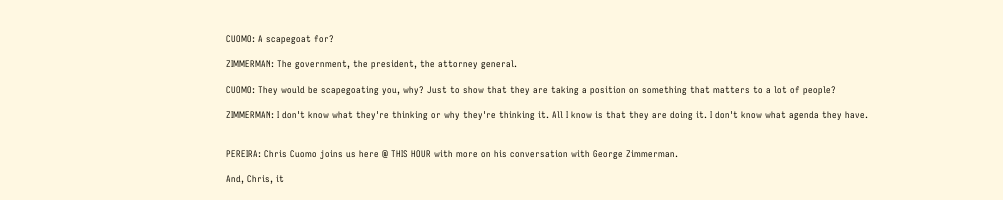CUOMO: A scapegoat for?

ZIMMERMAN: The government, the president, the attorney general.

CUOMO: They would be scapegoating you, why? Just to show that they are taking a position on something that matters to a lot of people?

ZIMMERMAN: I don't know what they're thinking or why they're thinking it. All I know is that they are doing it. I don't know what agenda they have.


PEREIRA: Chris Cuomo joins us here @ THIS HOUR with more on his conversation with George Zimmerman.

And, Chris, it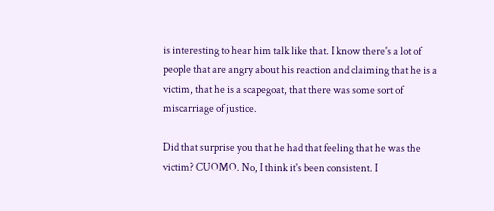is interesting to hear him talk like that. I know there's a lot of people that are angry about his reaction and claiming that he is a victim, that he is a scapegoat, that there was some sort of miscarriage of justice.

Did that surprise you that he had that feeling that he was the victim? CUOMO. No, I think it's been consistent. I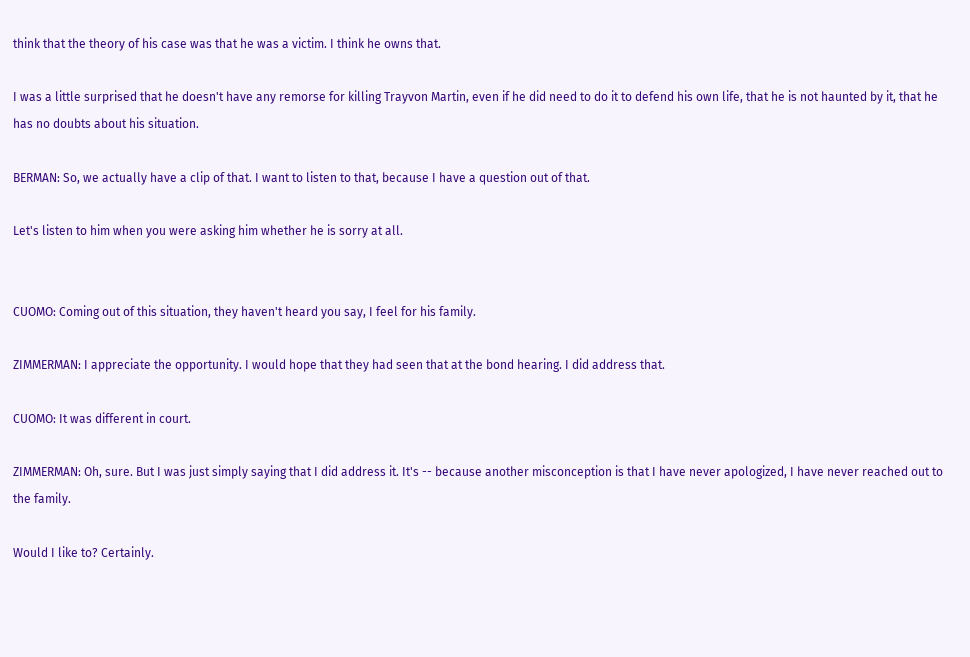think that the theory of his case was that he was a victim. I think he owns that.

I was a little surprised that he doesn't have any remorse for killing Trayvon Martin, even if he did need to do it to defend his own life, that he is not haunted by it, that he has no doubts about his situation.

BERMAN: So, we actually have a clip of that. I want to listen to that, because I have a question out of that.

Let's listen to him when you were asking him whether he is sorry at all.


CUOMO: Coming out of this situation, they haven't heard you say, I feel for his family.

ZIMMERMAN: I appreciate the opportunity. I would hope that they had seen that at the bond hearing. I did address that.

CUOMO: It was different in court.

ZIMMERMAN: Oh, sure. But I was just simply saying that I did address it. It's -- because another misconception is that I have never apologized, I have never reached out to the family.

Would I like to? Certainly.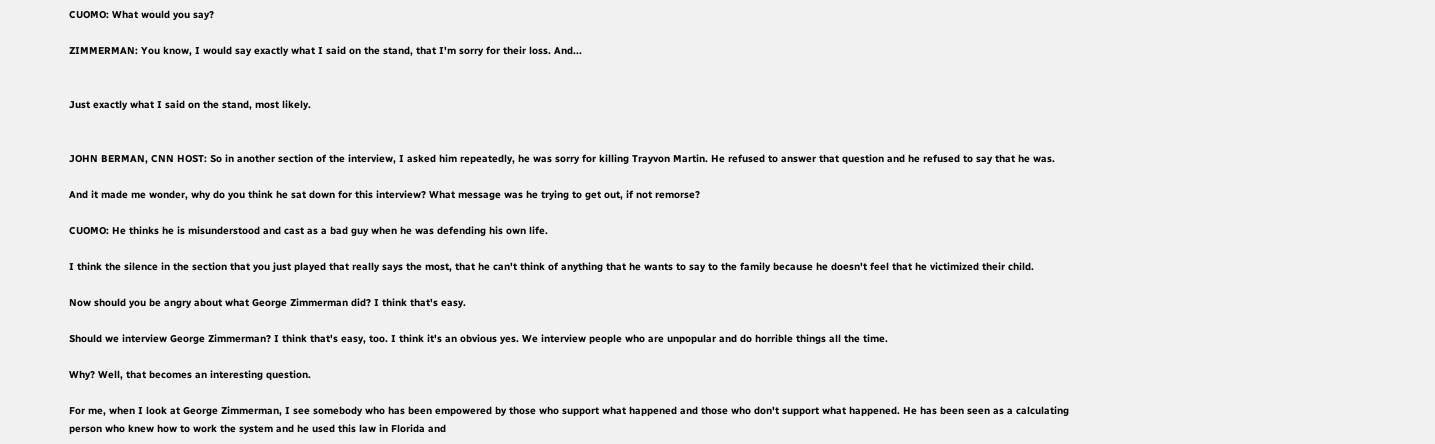CUOMO: What would you say?

ZIMMERMAN: You know, I would say exactly what I said on the stand, that I'm sorry for their loss. And...


Just exactly what I said on the stand, most likely.


JOHN BERMAN, CNN HOST: So in another section of the interview, I asked him repeatedly, he was sorry for killing Trayvon Martin. He refused to answer that question and he refused to say that he was.

And it made me wonder, why do you think he sat down for this interview? What message was he trying to get out, if not remorse?

CUOMO: He thinks he is misunderstood and cast as a bad guy when he was defending his own life.

I think the silence in the section that you just played that really says the most, that he can't think of anything that he wants to say to the family because he doesn't feel that he victimized their child.

Now should you be angry about what George Zimmerman did? I think that's easy.

Should we interview George Zimmerman? I think that's easy, too. I think it's an obvious yes. We interview people who are unpopular and do horrible things all the time.

Why? Well, that becomes an interesting question.

For me, when I look at George Zimmerman, I see somebody who has been empowered by those who support what happened and those who don't support what happened. He has been seen as a calculating person who knew how to work the system and he used this law in Florida and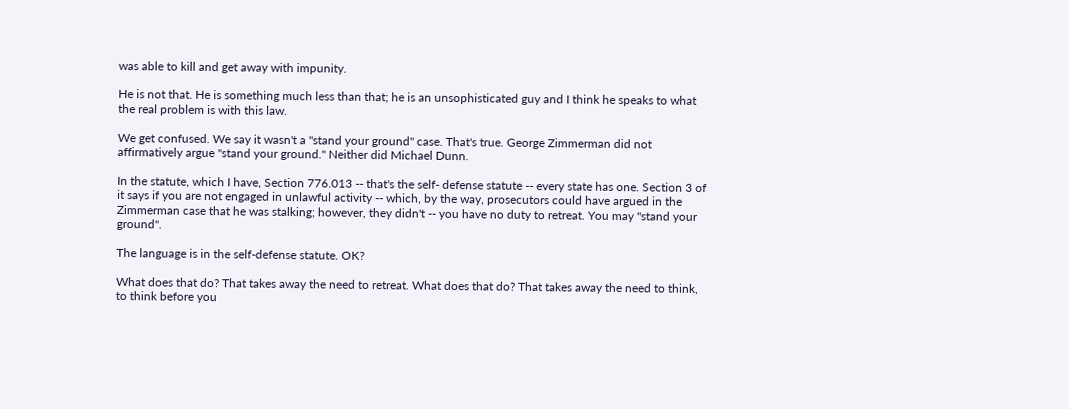was able to kill and get away with impunity.

He is not that. He is something much less than that; he is an unsophisticated guy and I think he speaks to what the real problem is with this law.

We get confused. We say it wasn't a "stand your ground" case. That's true. George Zimmerman did not affirmatively argue "stand your ground." Neither did Michael Dunn.

In the statute, which I have, Section 776.013 -- that's the self- defense statute -- every state has one. Section 3 of it says if you are not engaged in unlawful activity -- which, by the way, prosecutors could have argued in the Zimmerman case that he was stalking; however, they didn't -- you have no duty to retreat. You may "stand your ground".

The language is in the self-defense statute. OK?

What does that do? That takes away the need to retreat. What does that do? That takes away the need to think, to think before you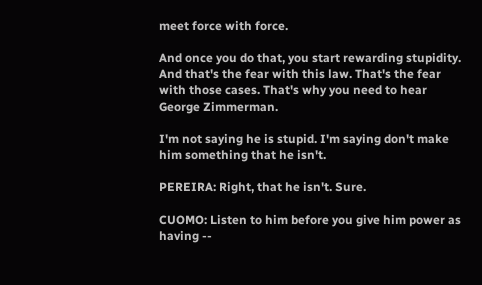meet force with force.

And once you do that, you start rewarding stupidity. And that's the fear with this law. That's the fear with those cases. That's why you need to hear George Zimmerman.

I'm not saying he is stupid. I'm saying don't make him something that he isn't.

PEREIRA: Right, that he isn't. Sure.

CUOMO: Listen to him before you give him power as having --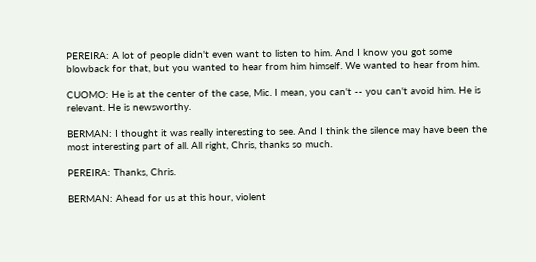PEREIRA: A lot of people didn't even want to listen to him. And I know you got some blowback for that, but you wanted to hear from him himself. We wanted to hear from him.

CUOMO: He is at the center of the case, Mic. I mean, you can't -- you can't avoid him. He is relevant. He is newsworthy.

BERMAN: I thought it was really interesting to see. And I think the silence may have been the most interesting part of all. All right, Chris, thanks so much.

PEREIRA: Thanks, Chris.

BERMAN: Ahead for us at this hour, violent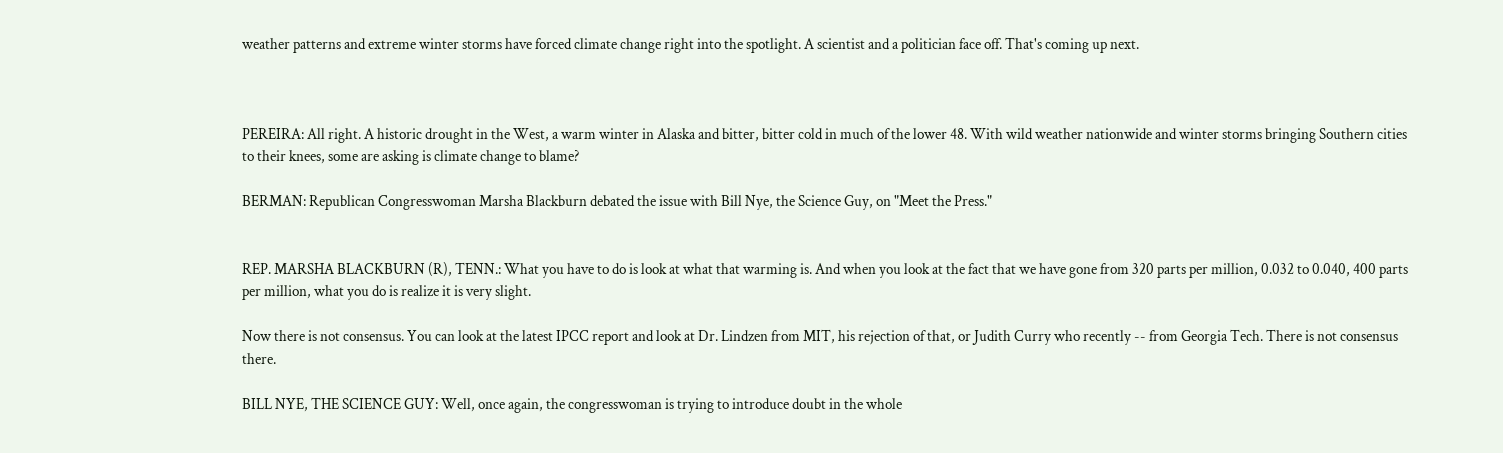weather patterns and extreme winter storms have forced climate change right into the spotlight. A scientist and a politician face off. That's coming up next.



PEREIRA: All right. A historic drought in the West, a warm winter in Alaska and bitter, bitter cold in much of the lower 48. With wild weather nationwide and winter storms bringing Southern cities to their knees, some are asking is climate change to blame?

BERMAN: Republican Congresswoman Marsha Blackburn debated the issue with Bill Nye, the Science Guy, on "Meet the Press."


REP. MARSHA BLACKBURN (R), TENN.: What you have to do is look at what that warming is. And when you look at the fact that we have gone from 320 parts per million, 0.032 to 0.040, 400 parts per million, what you do is realize it is very slight.

Now there is not consensus. You can look at the latest IPCC report and look at Dr. Lindzen from MIT, his rejection of that, or Judith Curry who recently -- from Georgia Tech. There is not consensus there.

BILL NYE, THE SCIENCE GUY: Well, once again, the congresswoman is trying to introduce doubt in the whole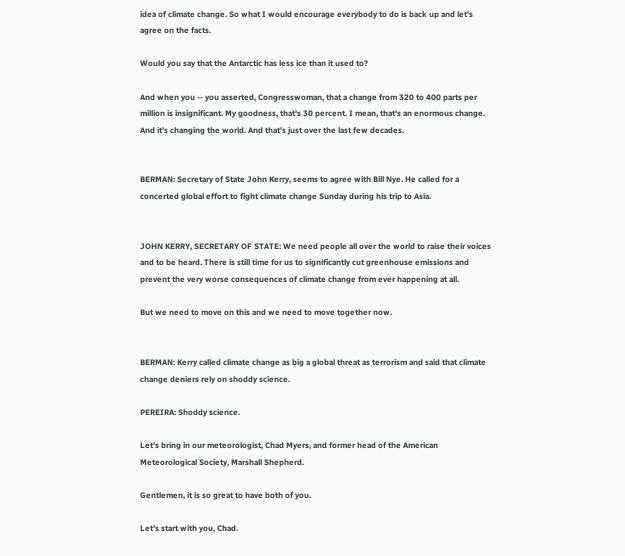idea of climate change. So what I would encourage everybody to do is back up and let's agree on the facts.

Would you say that the Antarctic has less ice than it used to?

And when you -- you asserted, Congresswoman, that a change from 320 to 400 parts per million is insignificant. My goodness, that's 30 percent. I mean, that's an enormous change. And it's changing the world. And that's just over the last few decades.


BERMAN: Secretary of State John Kerry, seems to agree with Bill Nye. He called for a concerted global effort to fight climate change Sunday during his trip to Asia.


JOHN KERRY, SECRETARY OF STATE: We need people all over the world to raise their voices and to be heard. There is still time for us to significantly cut greenhouse emissions and prevent the very worse consequences of climate change from ever happening at all.

But we need to move on this and we need to move together now.


BERMAN: Kerry called climate change as big a global threat as terrorism and said that climate change deniers rely on shoddy science.

PEREIRA: Shoddy science.

Let's bring in our meteorologist, Chad Myers, and former head of the American Meteorological Society, Marshall Shepherd.

Gentlemen, it is so great to have both of you.

Let's start with you, Chad.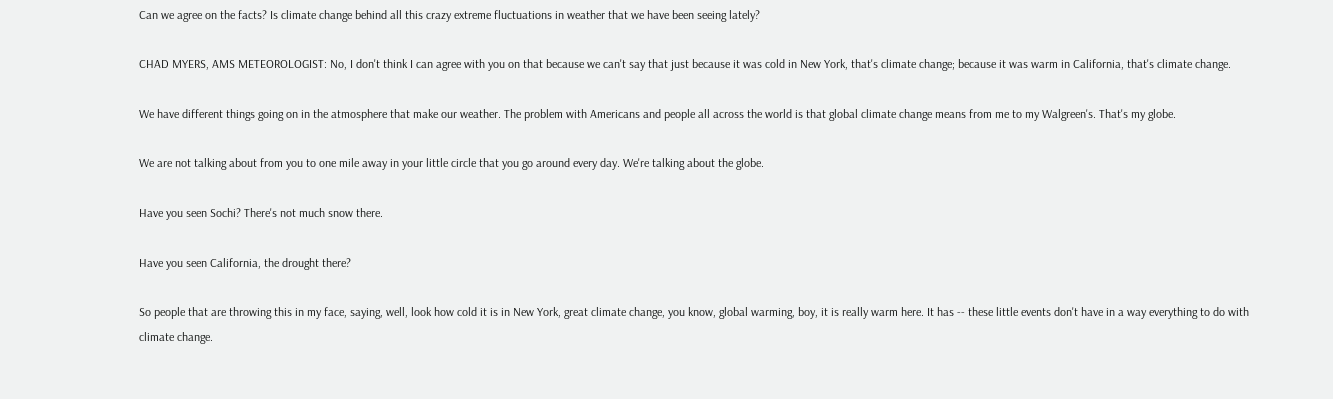Can we agree on the facts? Is climate change behind all this crazy extreme fluctuations in weather that we have been seeing lately?

CHAD MYERS, AMS METEOROLOGIST: No, I don't think I can agree with you on that because we can't say that just because it was cold in New York, that's climate change; because it was warm in California, that's climate change.

We have different things going on in the atmosphere that make our weather. The problem with Americans and people all across the world is that global climate change means from me to my Walgreen's. That's my globe.

We are not talking about from you to one mile away in your little circle that you go around every day. We're talking about the globe.

Have you seen Sochi? There's not much snow there.

Have you seen California, the drought there?

So people that are throwing this in my face, saying, well, look how cold it is in New York, great climate change, you know, global warming, boy, it is really warm here. It has -- these little events don't have in a way everything to do with climate change.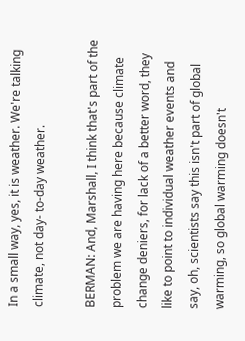In a small way, yes, it is weather. We're talking climate, not day- to-day weather.

BERMAN: And, Marshall, I think that's part of the problem we are having here because climate change deniers, for lack of a better word, they like to point to individual weather events and say, oh, scientists say this isn't part of global warming, so global warming doesn't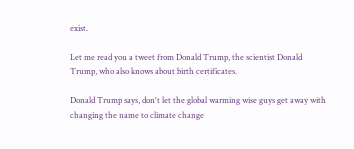exist.

Let me read you a tweet from Donald Trump, the scientist Donald Trump, who also knows about birth certificates.

Donald Trump says, don't let the global warming wise guys get away with changing the name to climate change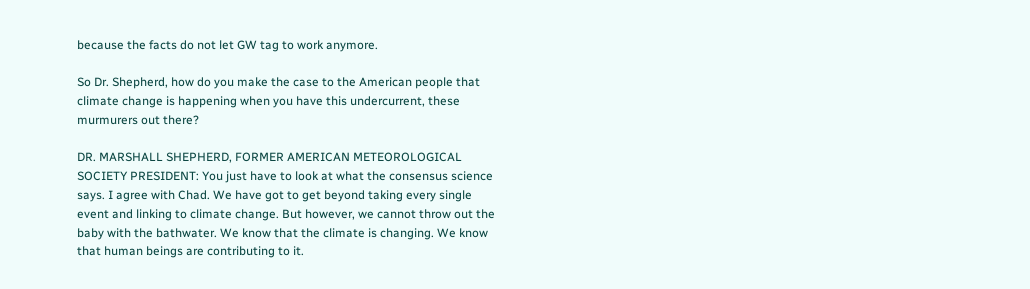because the facts do not let GW tag to work anymore.

So Dr. Shepherd, how do you make the case to the American people that climate change is happening when you have this undercurrent, these murmurers out there?

DR. MARSHALL SHEPHERD, FORMER AMERICAN METEOROLOGICAL SOCIETY PRESIDENT: You just have to look at what the consensus science says. I agree with Chad. We have got to get beyond taking every single event and linking to climate change. But however, we cannot throw out the baby with the bathwater. We know that the climate is changing. We know that human beings are contributing to it.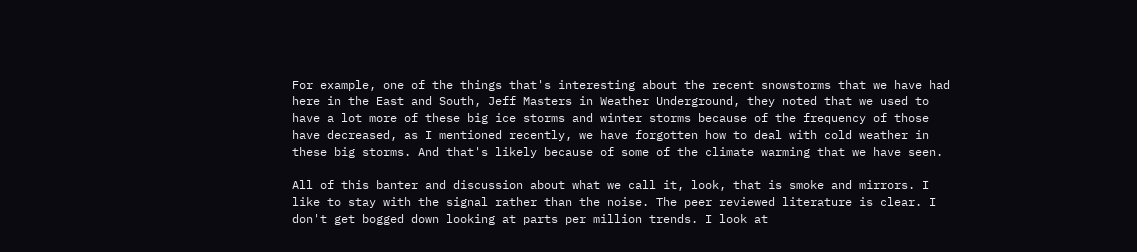For example, one of the things that's interesting about the recent snowstorms that we have had here in the East and South, Jeff Masters in Weather Underground, they noted that we used to have a lot more of these big ice storms and winter storms because of the frequency of those have decreased, as I mentioned recently, we have forgotten how to deal with cold weather in these big storms. And that's likely because of some of the climate warming that we have seen.

All of this banter and discussion about what we call it, look, that is smoke and mirrors. I like to stay with the signal rather than the noise. The peer reviewed literature is clear. I don't get bogged down looking at parts per million trends. I look at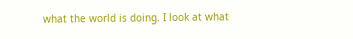what the world is doing. I look at what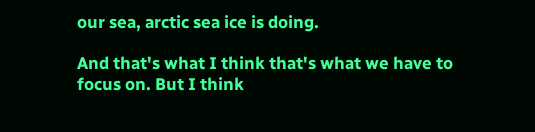our sea, arctic sea ice is doing.

And that's what I think that's what we have to focus on. But I think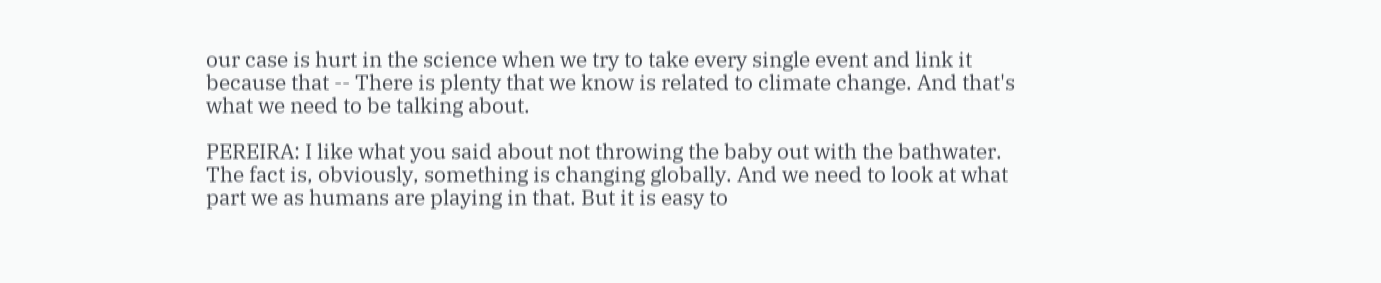our case is hurt in the science when we try to take every single event and link it because that -- There is plenty that we know is related to climate change. And that's what we need to be talking about.

PEREIRA: I like what you said about not throwing the baby out with the bathwater. The fact is, obviously, something is changing globally. And we need to look at what part we as humans are playing in that. But it is easy to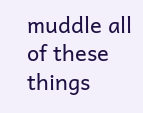muddle all of these things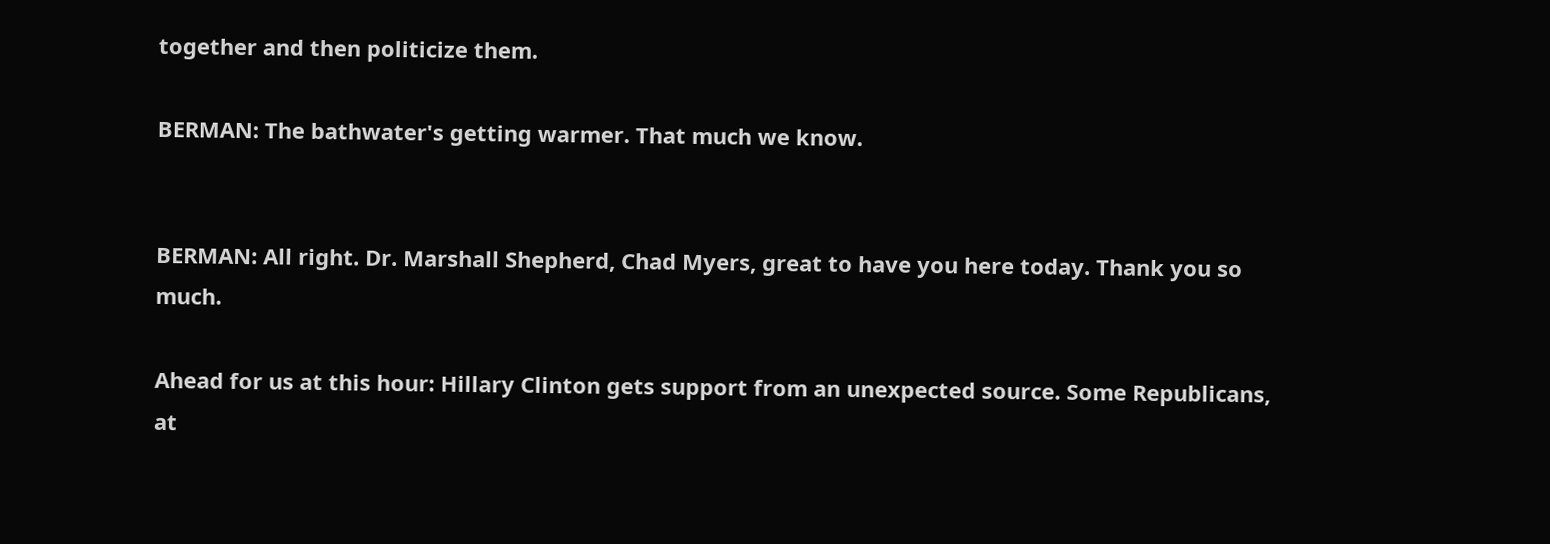together and then politicize them.

BERMAN: The bathwater's getting warmer. That much we know.


BERMAN: All right. Dr. Marshall Shepherd, Chad Myers, great to have you here today. Thank you so much.

Ahead for us at this hour: Hillary Clinton gets support from an unexpected source. Some Republicans, at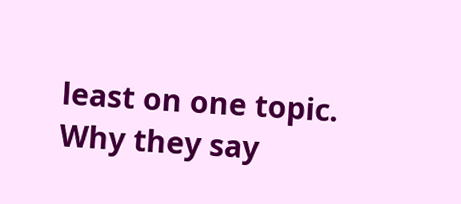least on one topic. Why they say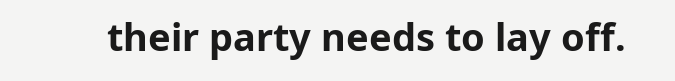their party needs to lay off.